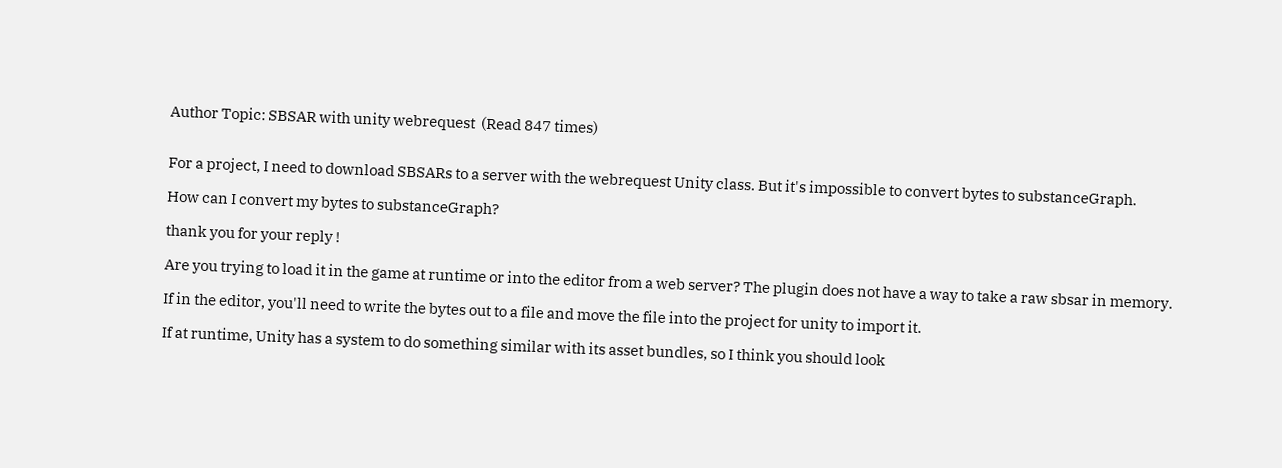Author Topic: SBSAR with unity webrequest  (Read 847 times)


For a project, I need to download SBSARs to a server with the webrequest Unity class. But it's impossible to convert bytes to substanceGraph.

How can I convert my bytes to substanceGraph?

thank you for your reply !

Are you trying to load it in the game at runtime or into the editor from a web server? The plugin does not have a way to take a raw sbsar in memory.

If in the editor, you'll need to write the bytes out to a file and move the file into the project for unity to import it.

If at runtime, Unity has a system to do something similar with its asset bundles, so I think you should look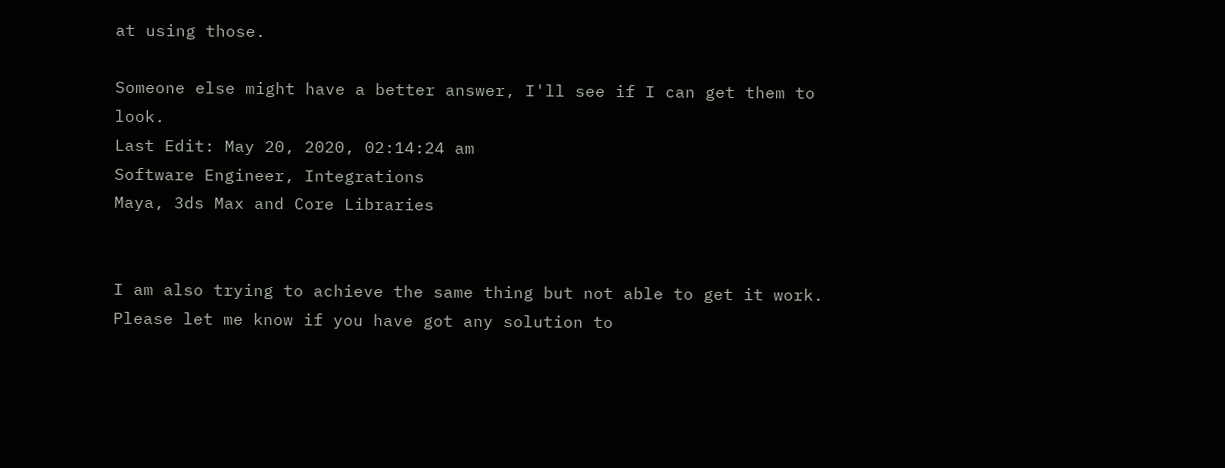at using those.

Someone else might have a better answer, I'll see if I can get them to look.
Last Edit: May 20, 2020, 02:14:24 am
Software Engineer, Integrations
Maya, 3ds Max and Core Libraries


I am also trying to achieve the same thing but not able to get it work. Please let me know if you have got any solution to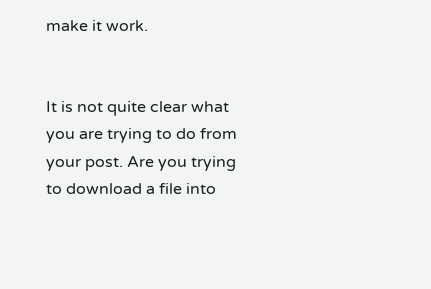make it work.


It is not quite clear what you are trying to do from your post. Are you trying to download a file into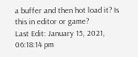a buffer and then hot load it? Is this in editor or game?
Last Edit: January 15, 2021, 06:18:14 pm